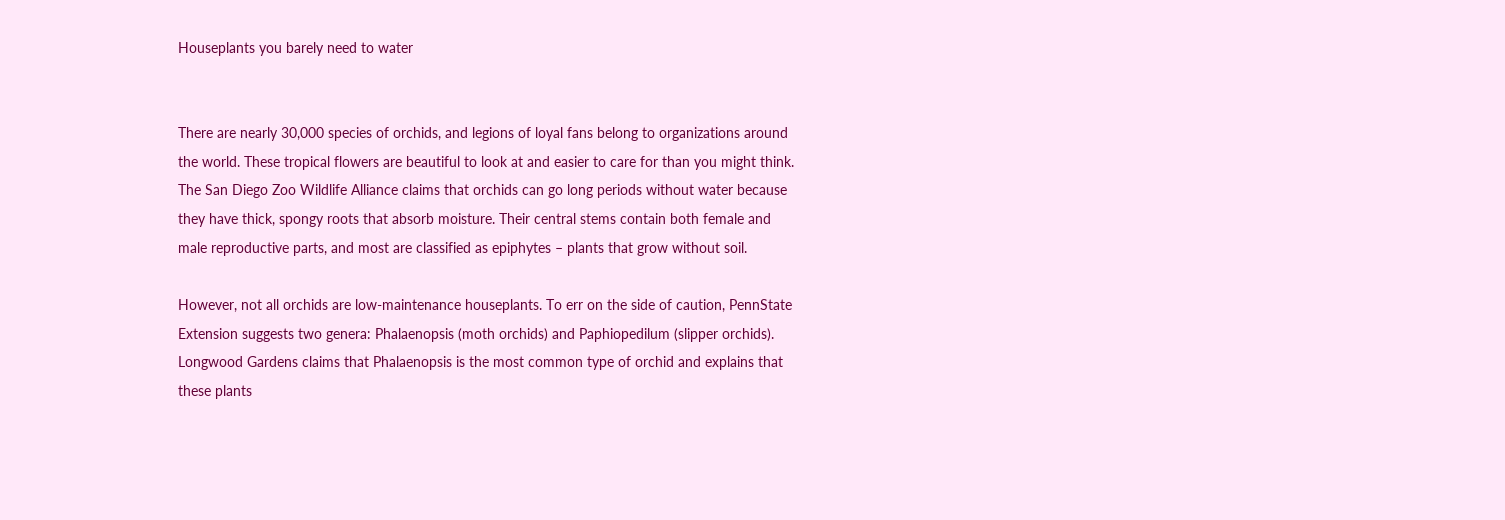Houseplants you barely need to water


There are nearly 30,000 species of orchids, and legions of loyal fans belong to organizations around the world. These tropical flowers are beautiful to look at and easier to care for than you might think. The San Diego Zoo Wildlife Alliance claims that orchids can go long periods without water because they have thick, spongy roots that absorb moisture. Their central stems contain both female and male reproductive parts, and most are classified as epiphytes – plants that grow without soil.

However, not all orchids are low-maintenance houseplants. To err on the side of caution, PennState Extension suggests two genera: Phalaenopsis (moth orchids) and Paphiopedilum (slipper orchids). Longwood Gardens claims that Phalaenopsis is the most common type of orchid and explains that these plants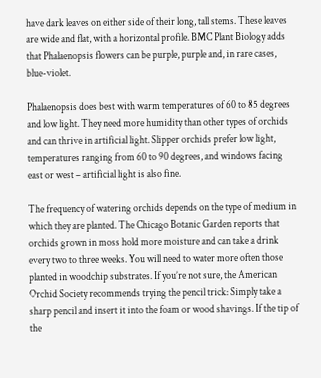have dark leaves on either side of their long, tall stems. These leaves are wide and flat, with a horizontal profile. BMC Plant Biology adds that Phalaenopsis flowers can be purple, purple and, in rare cases, blue-violet.

Phalaenopsis does best with warm temperatures of 60 to 85 degrees and low light. They need more humidity than other types of orchids and can thrive in artificial light. Slipper orchids prefer low light, temperatures ranging from 60 to 90 degrees, and windows facing east or west – artificial light is also fine.

The frequency of watering orchids depends on the type of medium in which they are planted. The Chicago Botanic Garden reports that orchids grown in moss hold more moisture and can take a drink every two to three weeks. You will need to water more often those planted in woodchip substrates. If you’re not sure, the American Orchid Society recommends trying the pencil trick: Simply take a sharp pencil and insert it into the foam or wood shavings. If the tip of the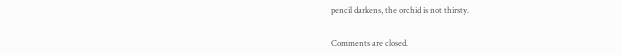pencil darkens, the orchid is not thirsty.


Comments are closed.